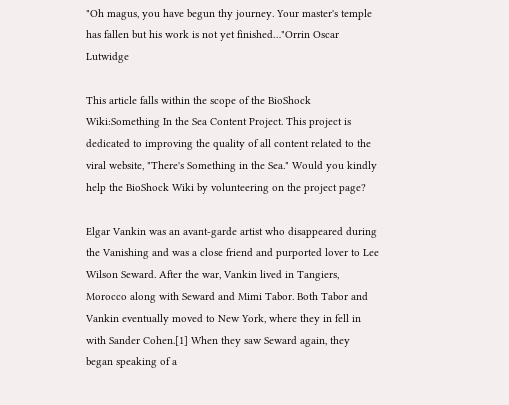"Oh magus, you have begun thy journey. Your master's temple has fallen but his work is not yet finished…"Orrin Oscar Lutwidge

This article falls within the scope of the BioShock Wiki:Something In the Sea Content Project. This project is dedicated to improving the quality of all content related to the viral website, "There's Something in the Sea." Would you kindly help the BioShock Wiki by volunteering on the project page?

Elgar Vankin was an avant-garde artist who disappeared during the Vanishing and was a close friend and purported lover to Lee Wilson Seward. After the war, Vankin lived in Tangiers, Morocco along with Seward and Mimi Tabor. Both Tabor and Vankin eventually moved to New York, where they in fell in with Sander Cohen.[1] When they saw Seward again, they began speaking of a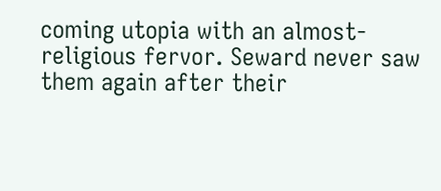coming utopia with an almost-religious fervor. Seward never saw them again after their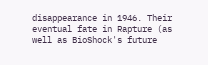disappearance in 1946. Their eventual fate in Rapture (as well as BioShock's future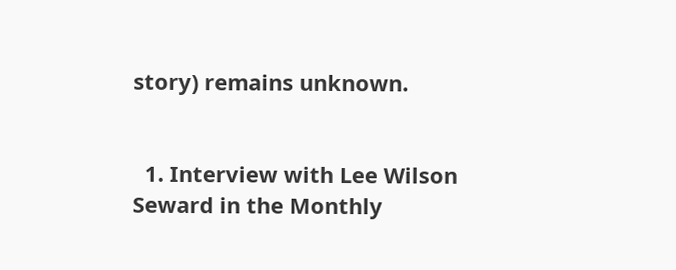story) remains unknown.


  1. Interview with Lee Wilson Seward in the Monthly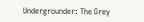Undergrounder: The Grey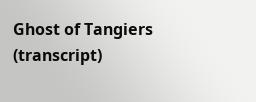Ghost of Tangiers (transcript)